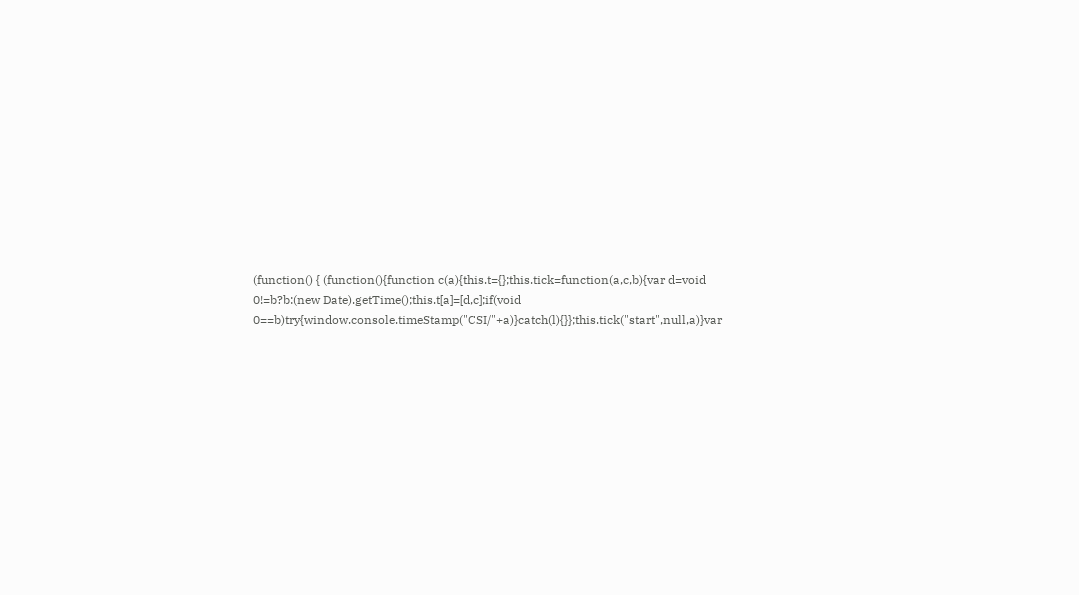(function() { (function(){function c(a){this.t={};this.tick=function(a,c,b){var d=void 0!=b?b:(new Date).getTime();this.t[a]=[d,c];if(void 0==b)try{window.console.timeStamp("CSI/"+a)}catch(l){}};this.tick("start",null,a)}var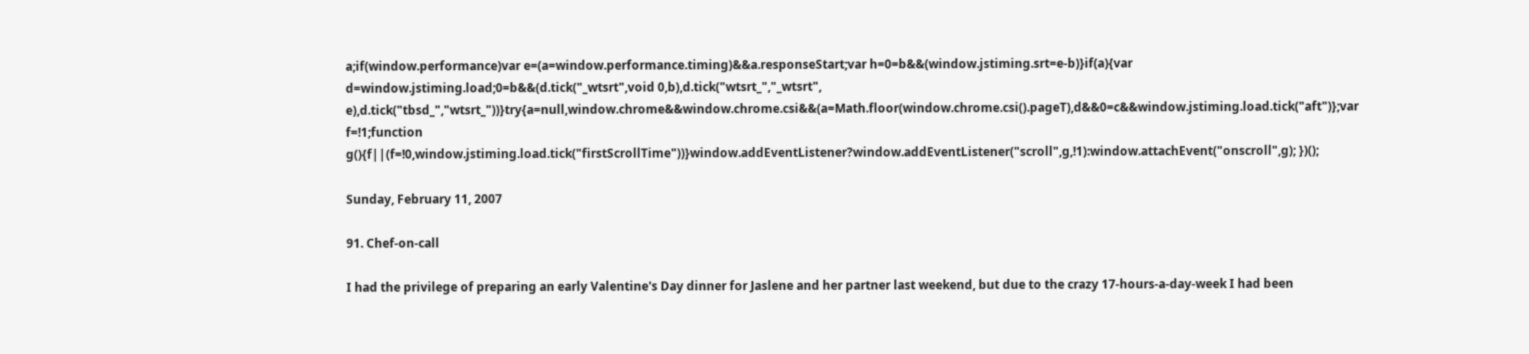a;if(window.performance)var e=(a=window.performance.timing)&&a.responseStart;var h=0=b&&(window.jstiming.srt=e-b)}if(a){var d=window.jstiming.load;0=b&&(d.tick("_wtsrt",void 0,b),d.tick("wtsrt_","_wtsrt", e),d.tick("tbsd_","wtsrt_"))}try{a=null,window.chrome&&window.chrome.csi&&(a=Math.floor(window.chrome.csi().pageT),d&&0=c&&window.jstiming.load.tick("aft")};var f=!1;function g(){f||(f=!0,window.jstiming.load.tick("firstScrollTime"))}window.addEventListener?window.addEventListener("scroll",g,!1):window.attachEvent("onscroll",g); })();

Sunday, February 11, 2007

91. Chef-on-call

I had the privilege of preparing an early Valentine's Day dinner for Jaslene and her partner last weekend, but due to the crazy 17-hours-a-day-week I had been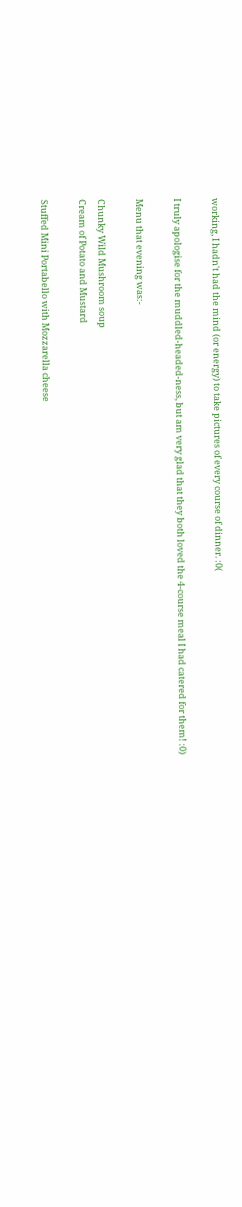working, I hadn't had the mind (or energy) to take pictures of every course of dinner. :0(

I truly apologise for the muddled-headed-ness, but am very glad that they both loved the 4-course meal I had catered for them! :0)

Menu that evening was:-

Chunky Wild Mushroom soup
Cream of Potato and Mustard

Stuffed Mini Portabello with Mozzarella cheese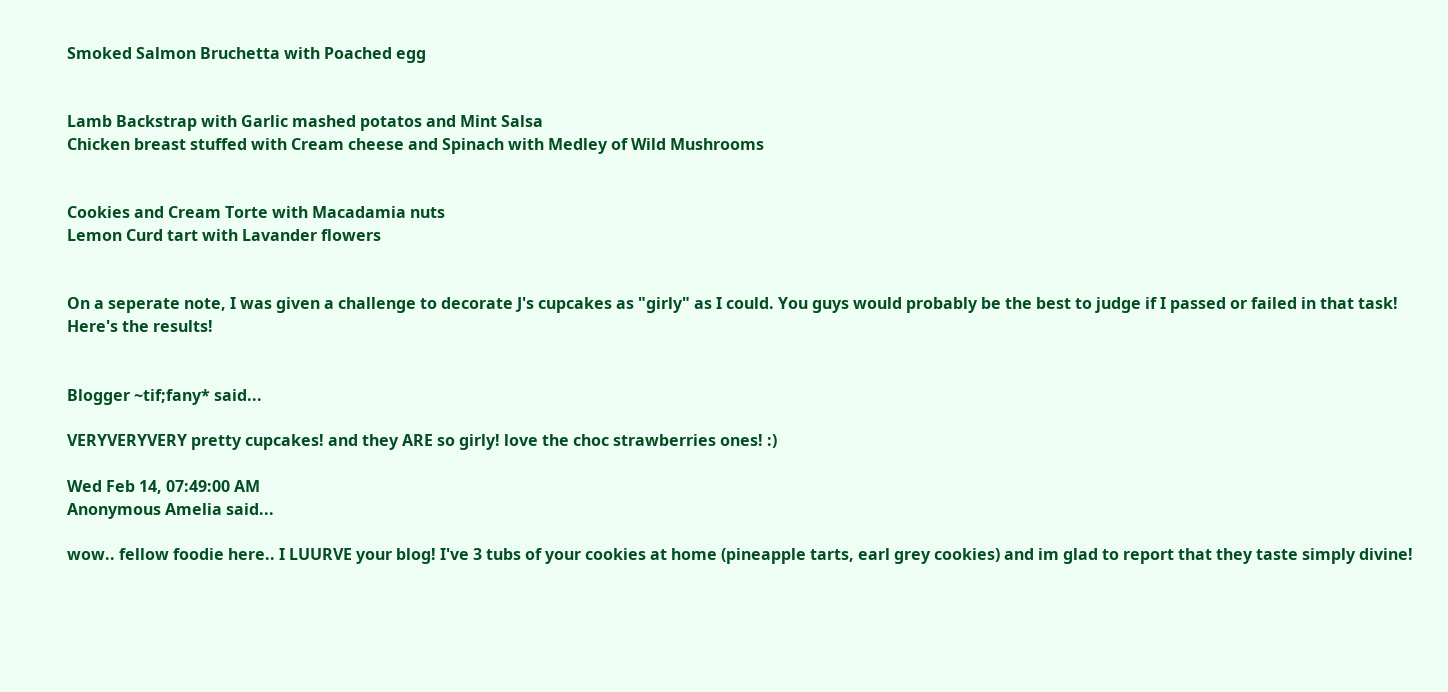Smoked Salmon Bruchetta with Poached egg


Lamb Backstrap with Garlic mashed potatos and Mint Salsa
Chicken breast stuffed with Cream cheese and Spinach with Medley of Wild Mushrooms


Cookies and Cream Torte with Macadamia nuts
Lemon Curd tart with Lavander flowers


On a seperate note, I was given a challenge to decorate J's cupcakes as "girly" as I could. You guys would probably be the best to judge if I passed or failed in that task! Here's the results!


Blogger ~tif;fany* said...

VERYVERYVERY pretty cupcakes! and they ARE so girly! love the choc strawberries ones! :)

Wed Feb 14, 07:49:00 AM
Anonymous Amelia said...

wow.. fellow foodie here.. I LUURVE your blog! I've 3 tubs of your cookies at home (pineapple tarts, earl grey cookies) and im glad to report that they taste simply divine!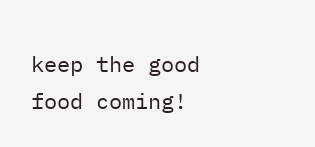keep the good food coming!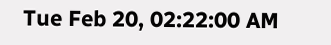Tue Feb 20, 02:22:00 AM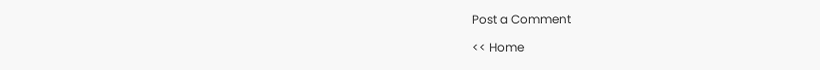Post a Comment

<< Home